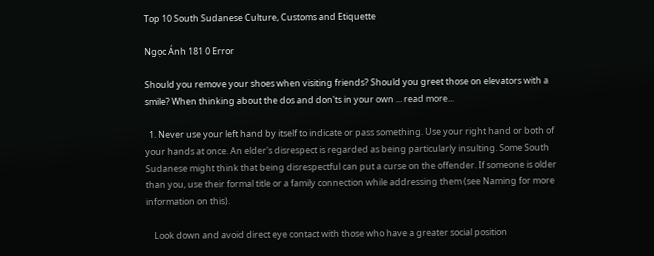Top 10 South Sudanese Culture, Customs and Etiquette

Ngọc Ánh 181 0 Error

Should you remove your shoes when visiting friends? Should you greet those on elevators with a smile? When thinking about the dos and don'ts in your own ... read more...

  1. Never use your left hand by itself to indicate or pass something. Use your right hand or both of your hands at once. An elder's disrespect is regarded as being particularly insulting. Some South Sudanese might think that being disrespectful can put a curse on the offender. If someone is older than you, use their formal title or a family connection while addressing them (see Naming for more information on this).

    Look down and avoid direct eye contact with those who have a greater social position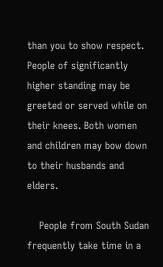than you to show respect. People of significantly higher standing may be greeted or served while on their knees. Both women and children may bow down to their husbands and elders.

    People from South Sudan frequently take time in a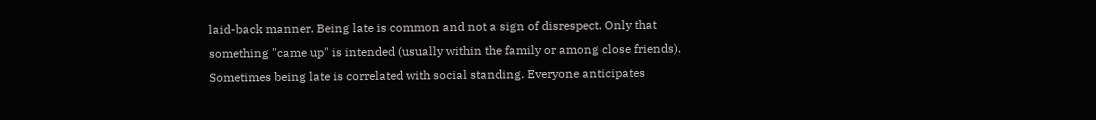laid-back manner. Being late is common and not a sign of disrespect. Only that something "came up" is intended (usually within the family or among close friends). Sometimes being late is correlated with social standing. Everyone anticipates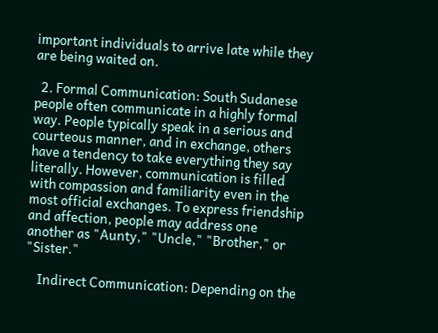important individuals to arrive late while they are being waited on.

  2. Formal Communication: South Sudanese people often communicate in a highly formal way. People typically speak in a serious and courteous manner, and in exchange, others have a tendency to take everything they say literally. However, communication is filled with compassion and familiarity even in the most official exchanges. To express friendship and affection, people may address one another as "Aunty," "Uncle," "Brother," or "Sister."

    Indirect Communication: Depending on the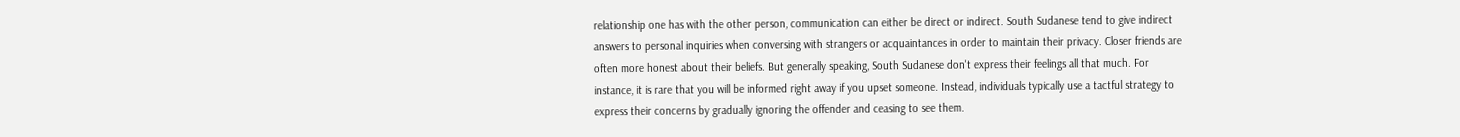relationship one has with the other person, communication can either be direct or indirect. South Sudanese tend to give indirect answers to personal inquiries when conversing with strangers or acquaintances in order to maintain their privacy. Closer friends are often more honest about their beliefs. But generally speaking, South Sudanese don't express their feelings all that much. For instance, it is rare that you will be informed right away if you upset someone. Instead, individuals typically use a tactful strategy to express their concerns by gradually ignoring the offender and ceasing to see them.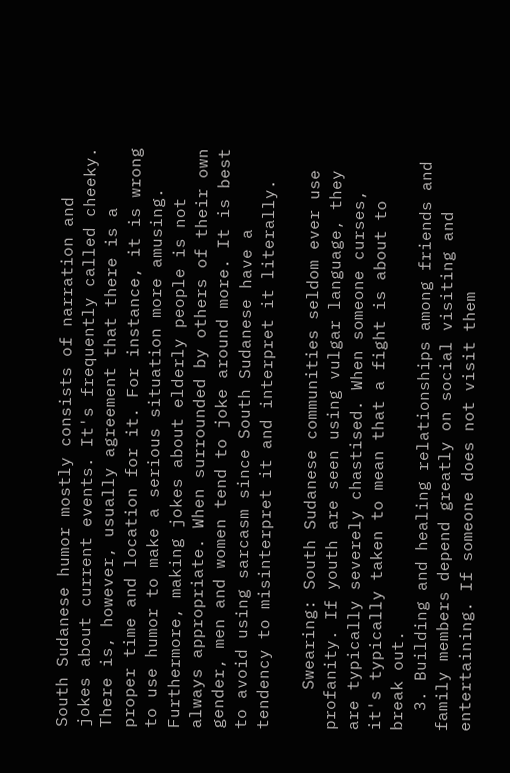South Sudanese humor mostly consists of narration and jokes about current events. It's frequently called cheeky. There is, however, usually agreement that there is a proper time and location for it. For instance, it is wrong to use humor to make a serious situation more amusing. Furthermore, making jokes about elderly people is not always appropriate. When surrounded by others of their own gender, men and women tend to joke around more. It is best to avoid using sarcasm since South Sudanese have a tendency to misinterpret it and interpret it literally.

    Swearing: South Sudanese communities seldom ever use profanity. If youth are seen using vulgar language, they are typically severely chastised. When someone curses, it's typically taken to mean that a fight is about to break out.
  3. Building and healing relationships among friends and family members depend greatly on social visiting and entertaining. If someone does not visit them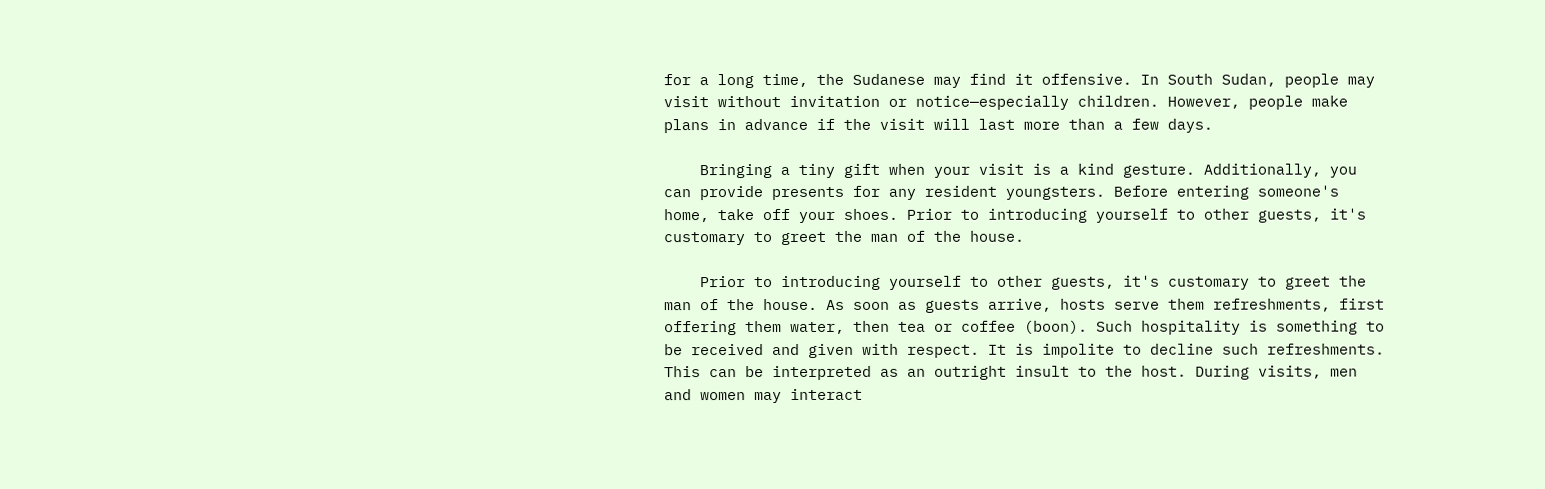for a long time, the Sudanese may find it offensive. In South Sudan, people may visit without invitation or notice—especially children. However, people make plans in advance if the visit will last more than a few days.

    Bringing a tiny gift when your visit is a kind gesture. Additionally, you can provide presents for any resident youngsters. Before entering someone's home, take off your shoes. Prior to introducing yourself to other guests, it's customary to greet the man of the house.

    Prior to introducing yourself to other guests, it's customary to greet the man of the house. As soon as guests arrive, hosts serve them refreshments, first offering them water, then tea or coffee (boon). Such hospitality is something to be received and given with respect. It is impolite to decline such refreshments. This can be interpreted as an outright insult to the host. During visits, men and women may interact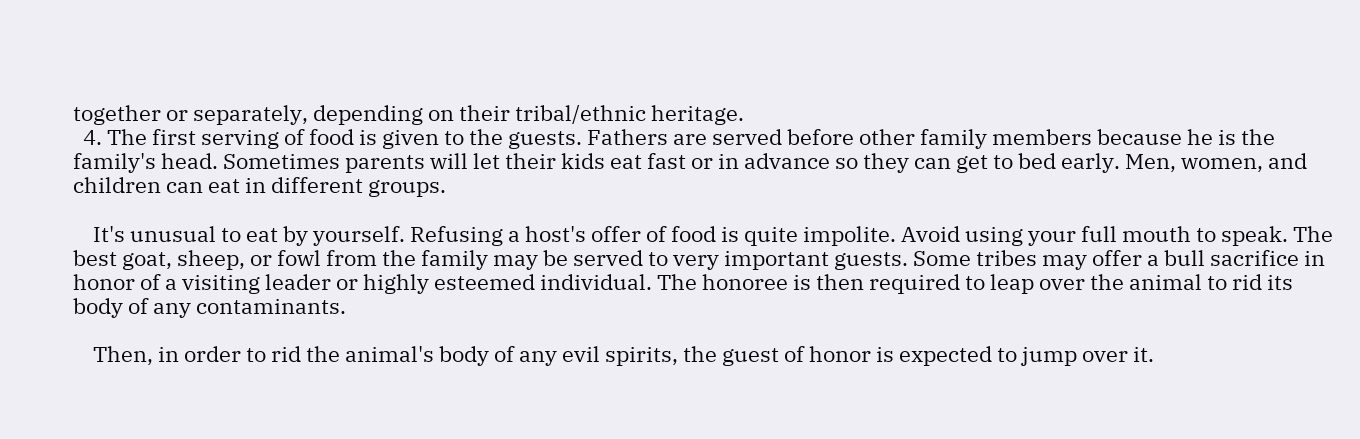together or separately, depending on their tribal/ethnic heritage.
  4. The first serving of food is given to the guests. Fathers are served before other family members because he is the family's head. Sometimes parents will let their kids eat fast or in advance so they can get to bed early. Men, women, and children can eat in different groups.

    It's unusual to eat by yourself. Refusing a host's offer of food is quite impolite. Avoid using your full mouth to speak. The best goat, sheep, or fowl from the family may be served to very important guests. Some tribes may offer a bull sacrifice in honor of a visiting leader or highly esteemed individual. The honoree is then required to leap over the animal to rid its body of any contaminants.

    Then, in order to rid the animal's body of any evil spirits, the guest of honor is expected to jump over it.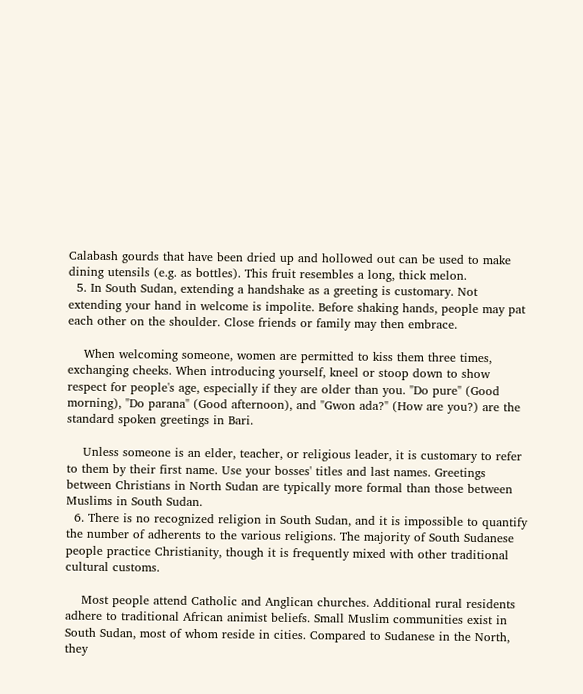Calabash gourds that have been dried up and hollowed out can be used to make dining utensils (e.g. as bottles). This fruit resembles a long, thick melon.
  5. In South Sudan, extending a handshake as a greeting is customary. Not extending your hand in welcome is impolite. Before shaking hands, people may pat each other on the shoulder. Close friends or family may then embrace.

    When welcoming someone, women are permitted to kiss them three times, exchanging cheeks. When introducing yourself, kneel or stoop down to show respect for people's age, especially if they are older than you. "Do pure" (Good morning), "Do parana" (Good afternoon), and "Gwon ada?" (How are you?) are the standard spoken greetings in Bari.

    Unless someone is an elder, teacher, or religious leader, it is customary to refer to them by their first name. Use your bosses' titles and last names. Greetings between Christians in North Sudan are typically more formal than those between Muslims in South Sudan.
  6. There is no recognized religion in South Sudan, and it is impossible to quantify the number of adherents to the various religions. The majority of South Sudanese people practice Christianity, though it is frequently mixed with other traditional cultural customs.

    Most people attend Catholic and Anglican churches. Additional rural residents adhere to traditional African animist beliefs. Small Muslim communities exist in South Sudan, most of whom reside in cities. Compared to Sudanese in the North, they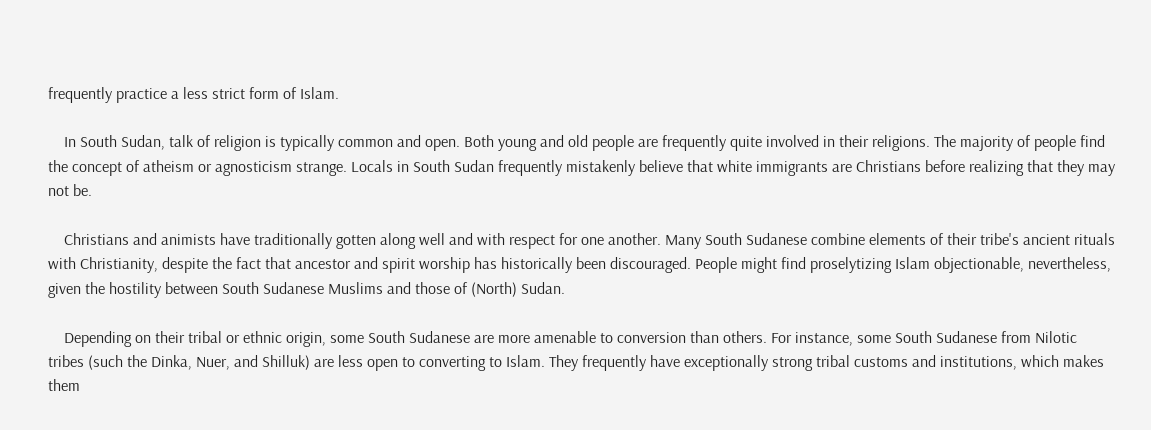frequently practice a less strict form of Islam.

    In South Sudan, talk of religion is typically common and open. Both young and old people are frequently quite involved in their religions. The majority of people find the concept of atheism or agnosticism strange. Locals in South Sudan frequently mistakenly believe that white immigrants are Christians before realizing that they may not be.

    Christians and animists have traditionally gotten along well and with respect for one another. Many South Sudanese combine elements of their tribe's ancient rituals with Christianity, despite the fact that ancestor and spirit worship has historically been discouraged. People might find proselytizing Islam objectionable, nevertheless, given the hostility between South Sudanese Muslims and those of (North) Sudan.

    Depending on their tribal or ethnic origin, some South Sudanese are more amenable to conversion than others. For instance, some South Sudanese from Nilotic tribes (such the Dinka, Nuer, and Shilluk) are less open to converting to Islam. They frequently have exceptionally strong tribal customs and institutions, which makes them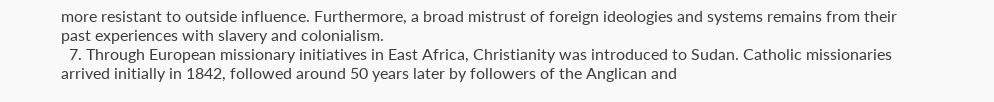more resistant to outside influence. Furthermore, a broad mistrust of foreign ideologies and systems remains from their past experiences with slavery and colonialism.
  7. Through European missionary initiatives in East Africa, Christianity was introduced to Sudan. Catholic missionaries arrived initially in 1842, followed around 50 years later by followers of the Anglican and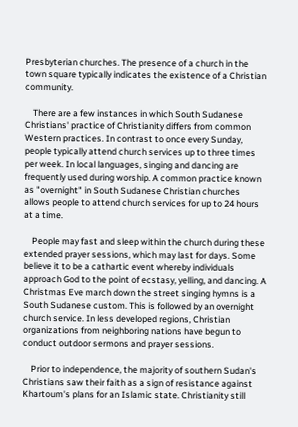Presbyterian churches. The presence of a church in the town square typically indicates the existence of a Christian community.

    There are a few instances in which South Sudanese Christians' practice of Christianity differs from common Western practices. In contrast to once every Sunday, people typically attend church services up to three times per week. In local languages, singing and dancing are frequently used during worship. A common practice known as "overnight" in South Sudanese Christian churches allows people to attend church services for up to 24 hours at a time.

    People may fast and sleep within the church during these extended prayer sessions, which may last for days. Some believe it to be a cathartic event whereby individuals approach God to the point of ecstasy, yelling, and dancing. A Christmas Eve march down the street singing hymns is a South Sudanese custom. This is followed by an overnight church service. In less developed regions, Christian organizations from neighboring nations have begun to conduct outdoor sermons and prayer sessions.

    Prior to independence, the majority of southern Sudan's Christians saw their faith as a sign of resistance against Khartoum's plans for an Islamic state. Christianity still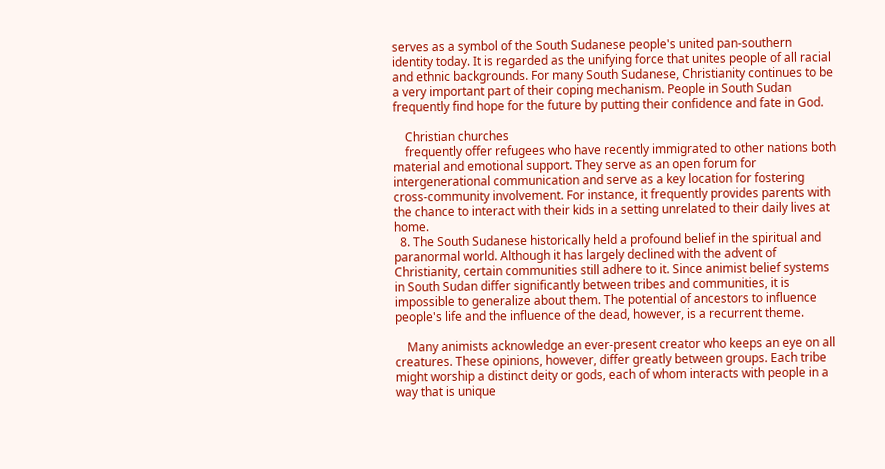serves as a symbol of the South Sudanese people's united pan-southern identity today. It is regarded as the unifying force that unites people of all racial and ethnic backgrounds. For many South Sudanese, Christianity continues to be a very important part of their coping mechanism. People in South Sudan frequently find hope for the future by putting their confidence and fate in God.

    Christian churches
    frequently offer refugees who have recently immigrated to other nations both material and emotional support. They serve as an open forum for intergenerational communication and serve as a key location for fostering cross-community involvement. For instance, it frequently provides parents with the chance to interact with their kids in a setting unrelated to their daily lives at home.
  8. The South Sudanese historically held a profound belief in the spiritual and paranormal world. Although it has largely declined with the advent of Christianity, certain communities still adhere to it. Since animist belief systems in South Sudan differ significantly between tribes and communities, it is impossible to generalize about them. The potential of ancestors to influence people's life and the influence of the dead, however, is a recurrent theme.

    Many animists acknowledge an ever-present creator who keeps an eye on all creatures. These opinions, however, differ greatly between groups. Each tribe might worship a distinct deity or gods, each of whom interacts with people in a way that is unique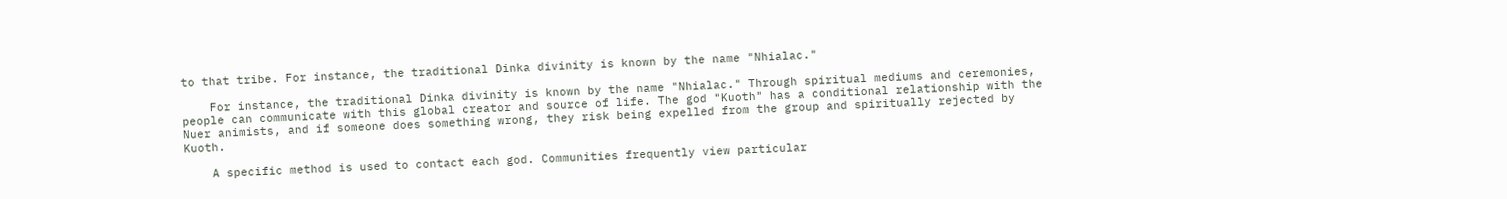to that tribe. For instance, the traditional Dinka divinity is known by the name "Nhialac."

    For instance, the traditional Dinka divinity is known by the name "Nhialac." Through spiritual mediums and ceremonies, people can communicate with this global creator and source of life. The god "Kuoth" has a conditional relationship with the Nuer animists, and if someone does something wrong, they risk being expelled from the group and spiritually rejected by Kuoth.

    A specific method is used to contact each god. Communities frequently view particular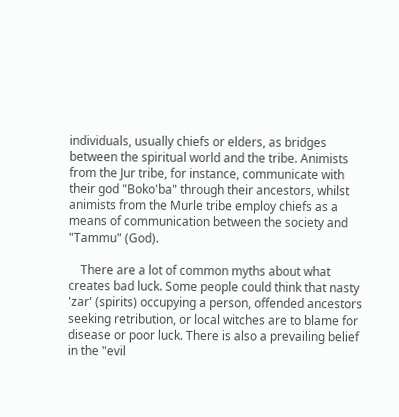individuals, usually chiefs or elders, as bridges between the spiritual world and the tribe. Animists from the Jur tribe, for instance, communicate with their god "Boko'ba" through their ancestors, whilst animists from the Murle tribe employ chiefs as a means of communication between the society and "Tammu" (God).

    There are a lot of common myths about what creates bad luck. Some people could think that nasty 'zar' (spirits) occupying a person, offended ancestors seeking retribution, or local witches are to blame for disease or poor luck. There is also a prevailing belief in the "evil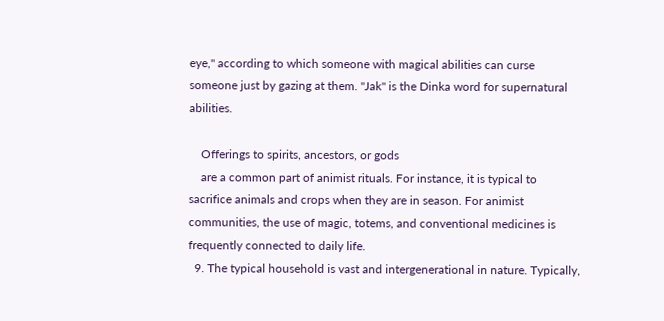eye," according to which someone with magical abilities can curse someone just by gazing at them. "Jak" is the Dinka word for supernatural abilities.

    Offerings to spirits, ancestors, or gods
    are a common part of animist rituals. For instance, it is typical to sacrifice animals and crops when they are in season. For animist communities, the use of magic, totems, and conventional medicines is frequently connected to daily life.
  9. The typical household is vast and intergenerational in nature. Typically,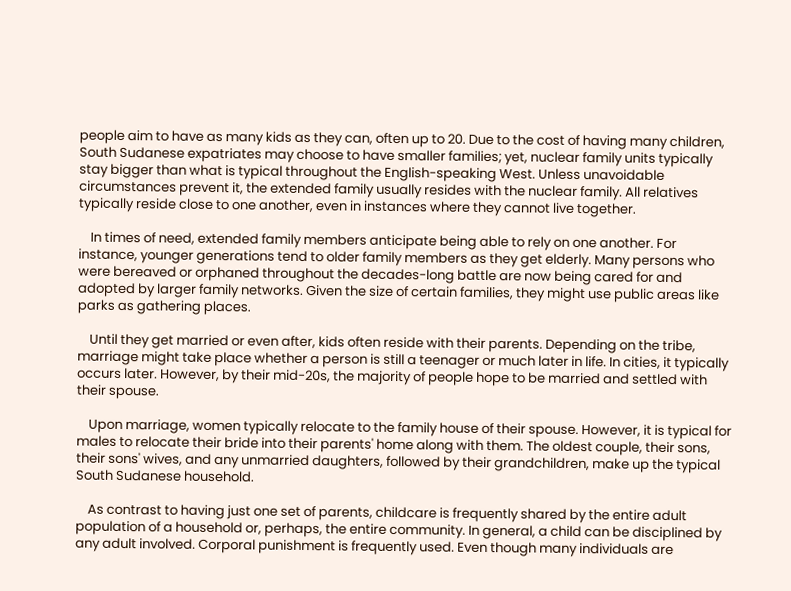people aim to have as many kids as they can, often up to 20. Due to the cost of having many children, South Sudanese expatriates may choose to have smaller families; yet, nuclear family units typically stay bigger than what is typical throughout the English-speaking West. Unless unavoidable circumstances prevent it, the extended family usually resides with the nuclear family. All relatives typically reside close to one another, even in instances where they cannot live together.

    In times of need, extended family members anticipate being able to rely on one another. For instance, younger generations tend to older family members as they get elderly. Many persons who were bereaved or orphaned throughout the decades-long battle are now being cared for and adopted by larger family networks. Given the size of certain families, they might use public areas like parks as gathering places.

    Until they get married or even after, kids often reside with their parents. Depending on the tribe, marriage might take place whether a person is still a teenager or much later in life. In cities, it typically occurs later. However, by their mid-20s, the majority of people hope to be married and settled with their spouse.

    Upon marriage, women typically relocate to the family house of their spouse. However, it is typical for males to relocate their bride into their parents' home along with them. The oldest couple, their sons, their sons' wives, and any unmarried daughters, followed by their grandchildren, make up the typical South Sudanese household.

    As contrast to having just one set of parents, childcare is frequently shared by the entire adult population of a household or, perhaps, the entire community. In general, a child can be disciplined by any adult involved. Corporal punishment is frequently used. Even though many individuals are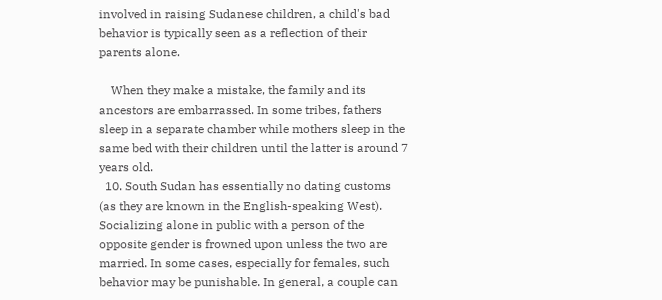involved in raising Sudanese children, a child's bad behavior is typically seen as a reflection of their parents alone.

    When they make a mistake, the family and its ancestors are embarrassed. In some tribes, fathers sleep in a separate chamber while mothers sleep in the same bed with their children until the latter is around 7 years old.
  10. South Sudan has essentially no dating customs (as they are known in the English-speaking West). Socializing alone in public with a person of the opposite gender is frowned upon unless the two are married. In some cases, especially for females, such behavior may be punishable. In general, a couple can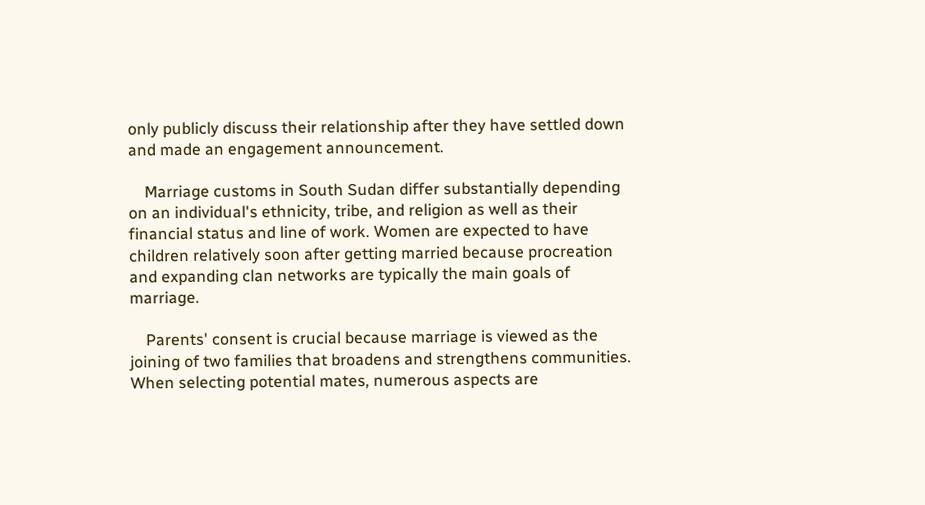only publicly discuss their relationship after they have settled down and made an engagement announcement.

    Marriage customs in South Sudan differ substantially depending on an individual's ethnicity, tribe, and religion as well as their financial status and line of work. Women are expected to have children relatively soon after getting married because procreation and expanding clan networks are typically the main goals of marriage.

    Parents' consent is crucial because marriage is viewed as the joining of two families that broadens and strengthens communities. When selecting potential mates, numerous aspects are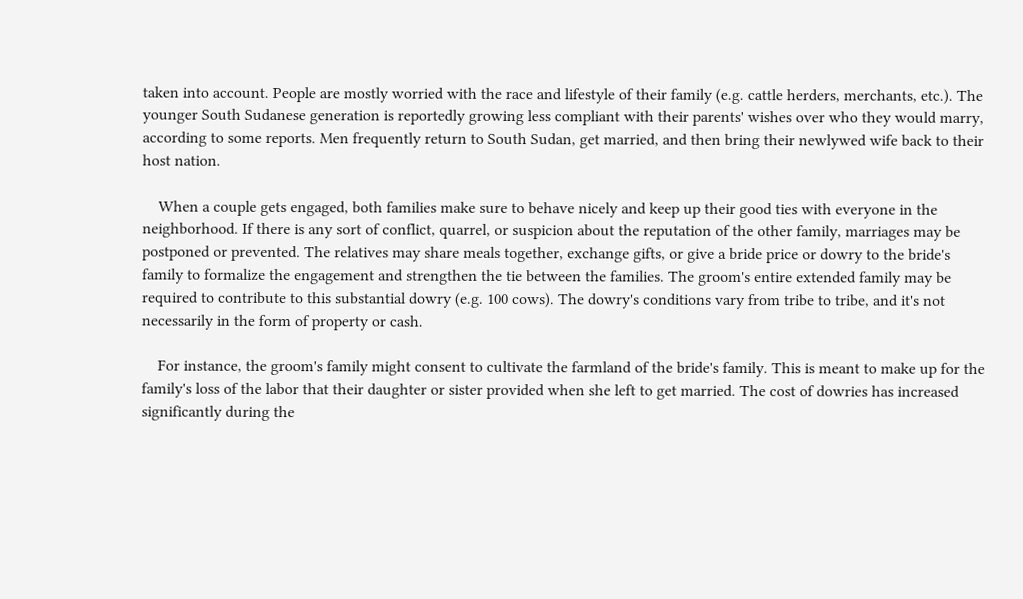taken into account. People are mostly worried with the race and lifestyle of their family (e.g. cattle herders, merchants, etc.). The younger South Sudanese generation is reportedly growing less compliant with their parents' wishes over who they would marry, according to some reports. Men frequently return to South Sudan, get married, and then bring their newlywed wife back to their host nation.

    When a couple gets engaged, both families make sure to behave nicely and keep up their good ties with everyone in the neighborhood. If there is any sort of conflict, quarrel, or suspicion about the reputation of the other family, marriages may be postponed or prevented. The relatives may share meals together, exchange gifts, or give a bride price or dowry to the bride's family to formalize the engagement and strengthen the tie between the families. The groom's entire extended family may be required to contribute to this substantial dowry (e.g. 100 cows). The dowry's conditions vary from tribe to tribe, and it's not necessarily in the form of property or cash.

    For instance, the groom's family might consent to cultivate the farmland of the bride's family. This is meant to make up for the family's loss of the labor that their daughter or sister provided when she left to get married. The cost of dowries has increased significantly during the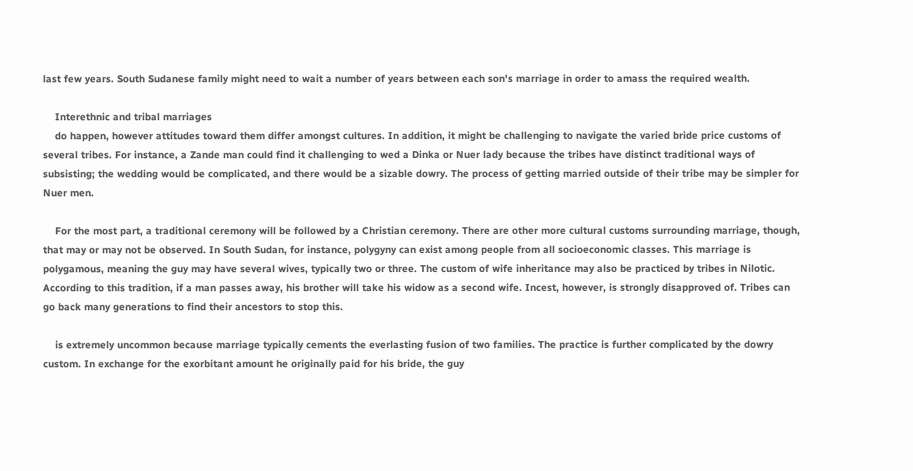last few years. South Sudanese family might need to wait a number of years between each son's marriage in order to amass the required wealth.

    Interethnic and tribal marriages
    do happen, however attitudes toward them differ amongst cultures. In addition, it might be challenging to navigate the varied bride price customs of several tribes. For instance, a Zande man could find it challenging to wed a Dinka or Nuer lady because the tribes have distinct traditional ways of subsisting; the wedding would be complicated, and there would be a sizable dowry. The process of getting married outside of their tribe may be simpler for Nuer men.

    For the most part, a traditional ceremony will be followed by a Christian ceremony. There are other more cultural customs surrounding marriage, though, that may or may not be observed. In South Sudan, for instance, polygyny can exist among people from all socioeconomic classes. This marriage is polygamous, meaning the guy may have several wives, typically two or three. The custom of wife inheritance may also be practiced by tribes in Nilotic. According to this tradition, if a man passes away, his brother will take his widow as a second wife. Incest, however, is strongly disapproved of. Tribes can go back many generations to find their ancestors to stop this.

    is extremely uncommon because marriage typically cements the everlasting fusion of two families. The practice is further complicated by the dowry custom. In exchange for the exorbitant amount he originally paid for his bride, the guy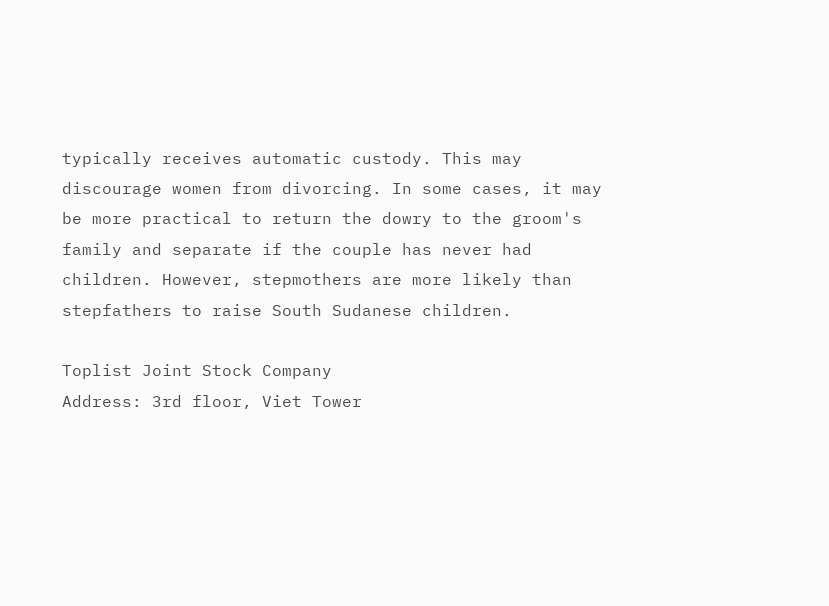typically receives automatic custody. This may discourage women from divorcing. In some cases, it may be more practical to return the dowry to the groom's family and separate if the couple has never had children. However, stepmothers are more likely than stepfathers to raise South Sudanese children.

Toplist Joint Stock Company
Address: 3rd floor, Viet Tower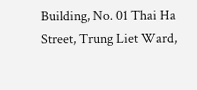Building, No. 01 Thai Ha Street, Trung Liet Ward,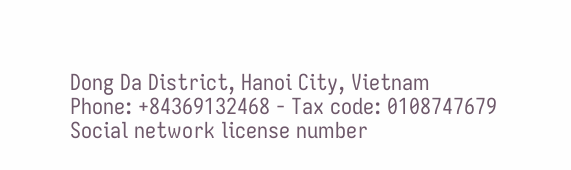Dong Da District, Hanoi City, Vietnam
Phone: +84369132468 - Tax code: 0108747679
Social network license number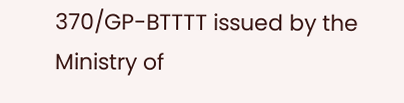370/GP-BTTTT issued by the Ministry of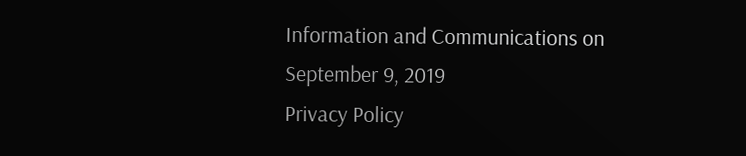Information and Communications on September 9, 2019
Privacy Policy